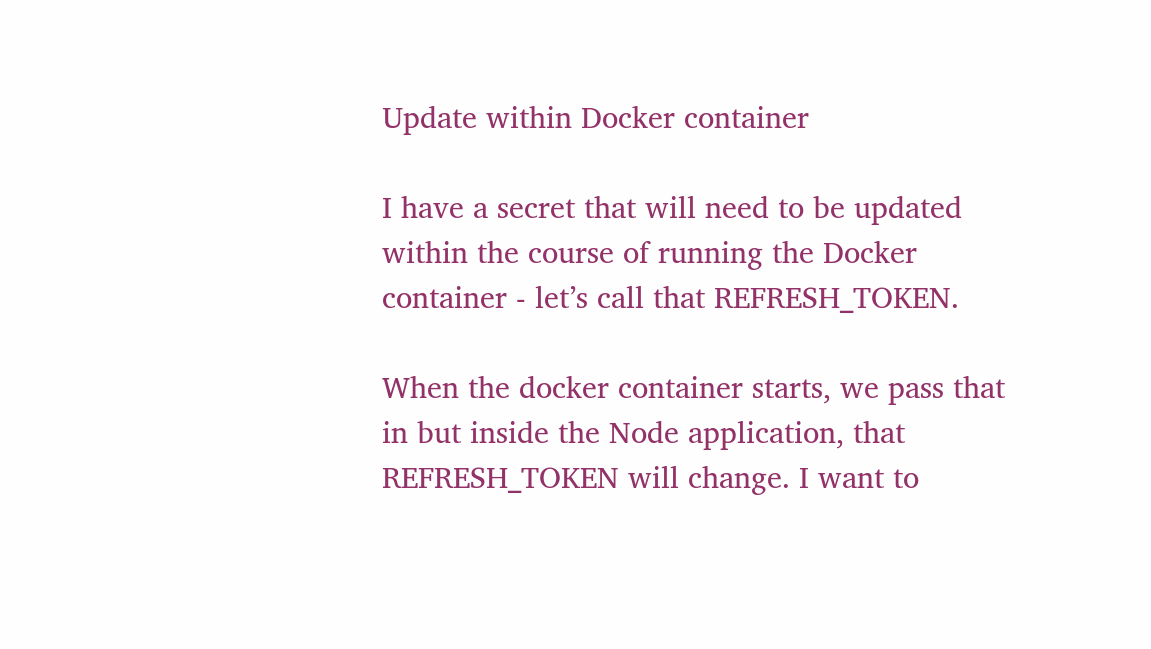Update within Docker container

I have a secret that will need to be updated within the course of running the Docker container - let’s call that REFRESH_TOKEN.

When the docker container starts, we pass that in but inside the Node application, that REFRESH_TOKEN will change. I want to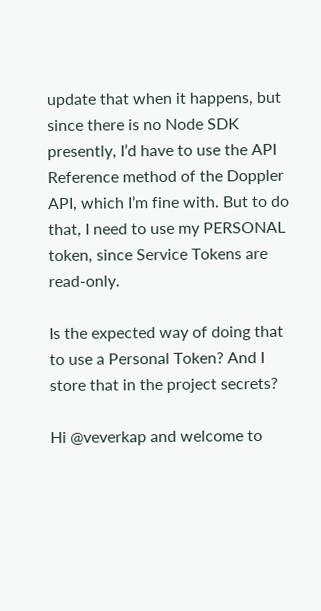update that when it happens, but since there is no Node SDK presently, I’d have to use the API Reference method of the Doppler API, which I’m fine with. But to do that, I need to use my PERSONAL token, since Service Tokens are read-only.

Is the expected way of doing that to use a Personal Token? And I store that in the project secrets?

Hi @veverkap and welcome to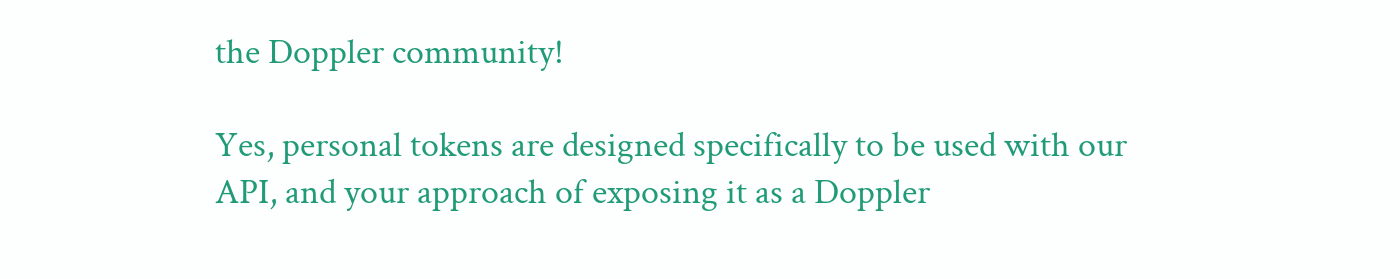the Doppler community!

Yes, personal tokens are designed specifically to be used with our API, and your approach of exposing it as a Doppler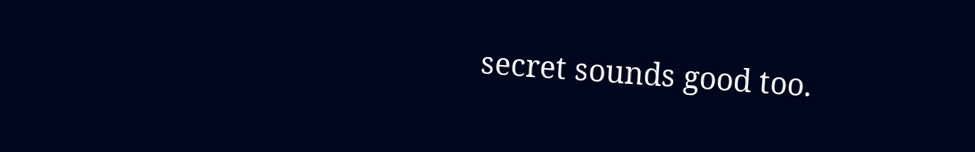secret sounds good too.